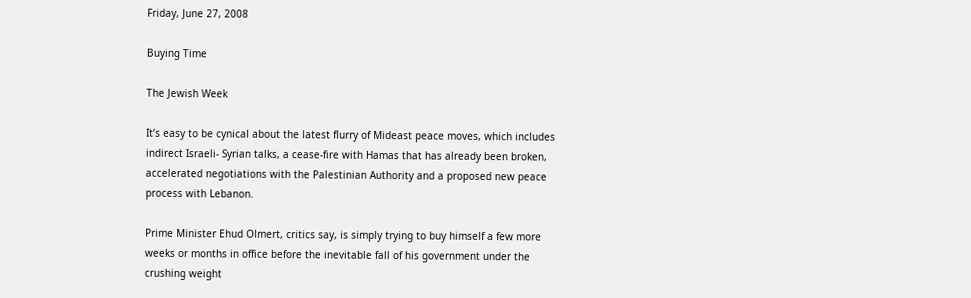Friday, June 27, 2008

Buying Time

The Jewish Week

It’s easy to be cynical about the latest flurry of Mideast peace moves, which includes indirect Israeli- Syrian talks, a cease-fire with Hamas that has already been broken, accelerated negotiations with the Palestinian Authority and a proposed new peace process with Lebanon.

Prime Minister Ehud Olmert, critics say, is simply trying to buy himself a few more weeks or months in office before the inevitable fall of his government under the crushing weight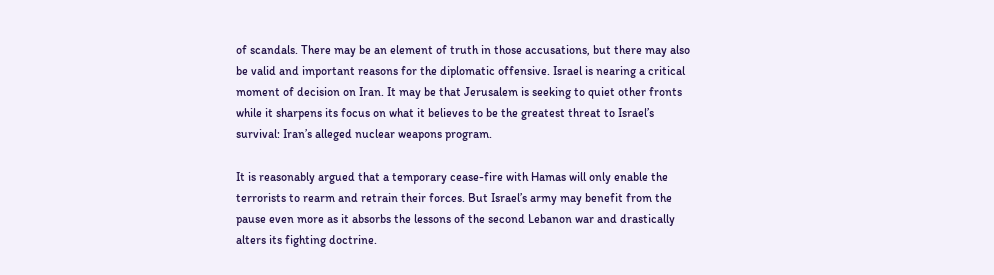of scandals. There may be an element of truth in those accusations, but there may also be valid and important reasons for the diplomatic offensive. Israel is nearing a critical moment of decision on Iran. It may be that Jerusalem is seeking to quiet other fronts while it sharpens its focus on what it believes to be the greatest threat to Israel’s survival: Iran’s alleged nuclear weapons program.

It is reasonably argued that a temporary cease-fire with Hamas will only enable the terrorists to rearm and retrain their forces. But Israel’s army may benefit from the pause even more as it absorbs the lessons of the second Lebanon war and drastically alters its fighting doctrine.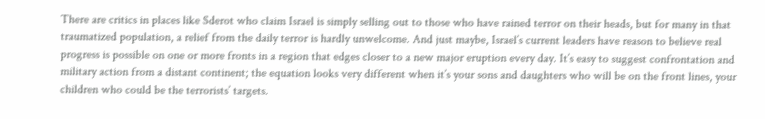There are critics in places like Sderot who claim Israel is simply selling out to those who have rained terror on their heads, but for many in that traumatized population, a relief from the daily terror is hardly unwelcome. And just maybe, Israel’s current leaders have reason to believe real progress is possible on one or more fronts in a region that edges closer to a new major eruption every day. It’s easy to suggest confrontation and military action from a distant continent; the equation looks very different when it’s your sons and daughters who will be on the front lines, your children who could be the terrorists’ targets.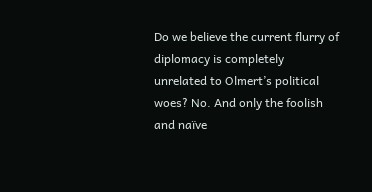Do we believe the current flurry of diplomacy is completely unrelated to Olmert’s political woes? No. And only the foolish and naïve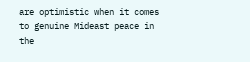are optimistic when it comes to genuine Mideast peace in the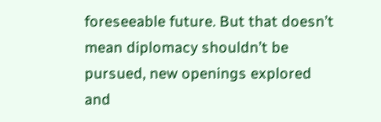foreseeable future. But that doesn’t mean diplomacy shouldn’t be pursued, new openings explored and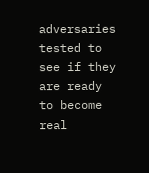adversaries tested to see if they are ready to become real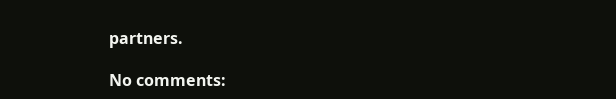partners.

No comments: